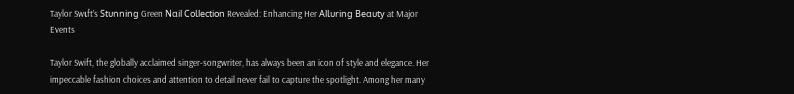Taylor Swιft’s Stᴜnning Green Nɑil CoƖlection Revealed: Enhancing Her AlƖᴜring Beɑᴜty at Major Events

Taylor Swift, the globally acclaimed singer-songwriter, has always been an icon of style and elegance. Her impeccable fashion choices and attention to detail never fail to capture the spotlight. Among her many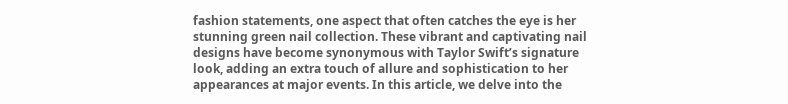fashion statements, one aspect that often catches the eye is her stunning green nail collection. These vibrant and captivating nail designs have become synonymous with Taylor Swift’s signature look, adding an extra touch of allure and sophistication to her appearances at major events. In this article, we delve into the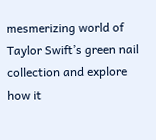mesmerizing world of Taylor Swift’s green nail collection and explore how it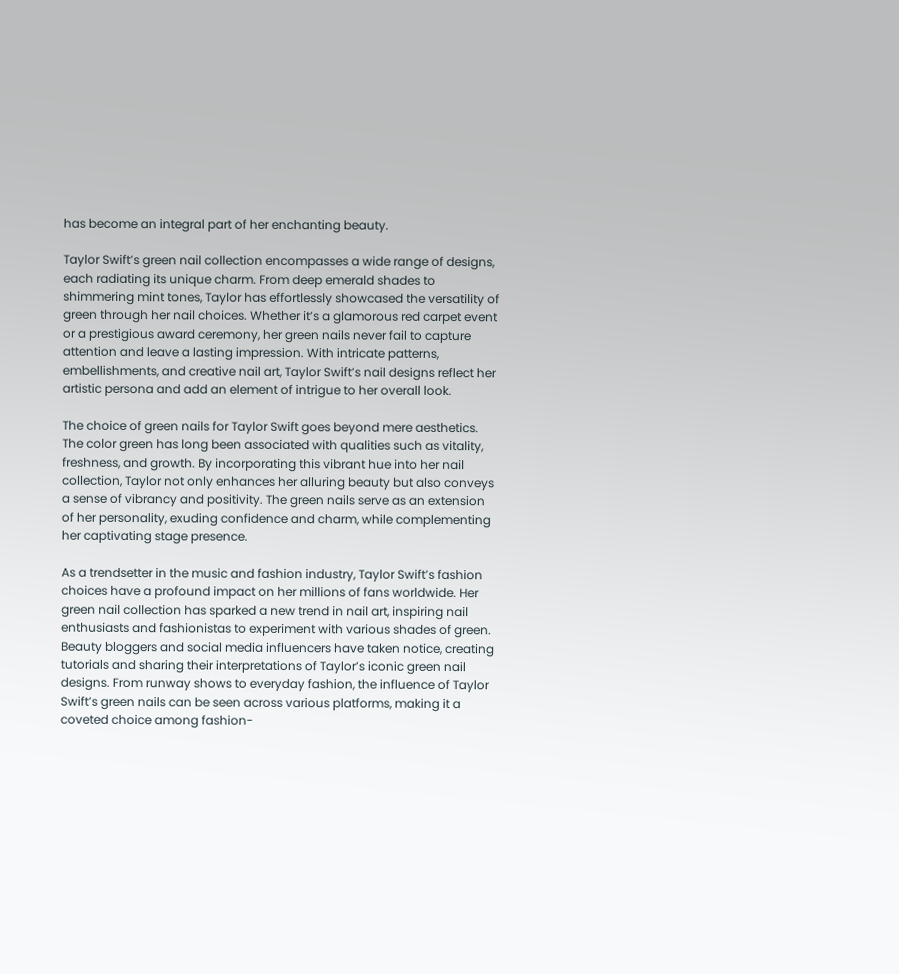has become an integral part of her enchanting beauty.

Taylor Swift’s green nail collection encompasses a wide range of designs, each radiating its unique charm. From deep emerald shades to shimmering mint tones, Taylor has effortlessly showcased the versatility of green through her nail choices. Whether it’s a glamorous red carpet event or a prestigious award ceremony, her green nails never fail to capture attention and leave a lasting impression. With intricate patterns, embellishments, and creative nail art, Taylor Swift’s nail designs reflect her artistic persona and add an element of intrigue to her overall look.

The choice of green nails for Taylor Swift goes beyond mere aesthetics. The color green has long been associated with qualities such as vitality, freshness, and growth. By incorporating this vibrant hue into her nail collection, Taylor not only enhances her alluring beauty but also conveys a sense of vibrancy and positivity. The green nails serve as an extension of her personality, exuding confidence and charm, while complementing her captivating stage presence.

As a trendsetter in the music and fashion industry, Taylor Swift’s fashion choices have a profound impact on her millions of fans worldwide. Her green nail collection has sparked a new trend in nail art, inspiring nail enthusiasts and fashionistas to experiment with various shades of green. Beauty bloggers and social media influencers have taken notice, creating tutorials and sharing their interpretations of Taylor’s iconic green nail designs. From runway shows to everyday fashion, the influence of Taylor Swift’s green nails can be seen across various platforms, making it a coveted choice among fashion-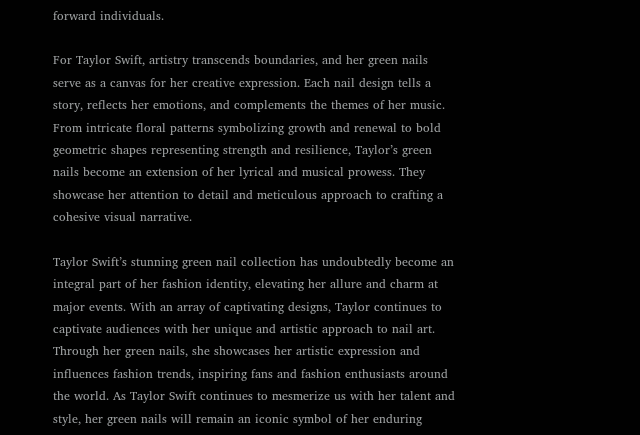forward individuals.

For Taylor Swift, artistry transcends boundaries, and her green nails serve as a canvas for her creative expression. Each nail design tells a story, reflects her emotions, and complements the themes of her music. From intricate floral patterns symbolizing growth and renewal to bold geometric shapes representing strength and resilience, Taylor’s green nails become an extension of her lyrical and musical prowess. They showcase her attention to detail and meticulous approach to crafting a cohesive visual narrative.

Taylor Swift’s stunning green nail collection has undoubtedly become an integral part of her fashion identity, elevating her allure and charm at major events. With an array of captivating designs, Taylor continues to captivate audiences with her unique and artistic approach to nail art. Through her green nails, she showcases her artistic expression and influences fashion trends, inspiring fans and fashion enthusiasts around the world. As Taylor Swift continues to mesmerize us with her talent and style, her green nails will remain an iconic symbol of her enduring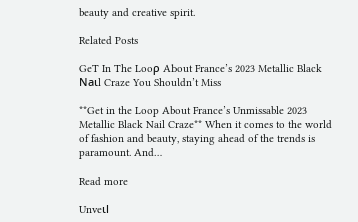beauty and creative spirit.

Related Posts

GeT In The Looρ AƄout France’s 2023 Metallic Black Naιl Craze You ShouƖdn’t Miss

**Get in the Loop About France’s Unmissable 2023 Metallic Black Nail Craze** When it comes to the world of fashion and beauty, staying ahead of the trends is paramount. And…

Read more

Unveιl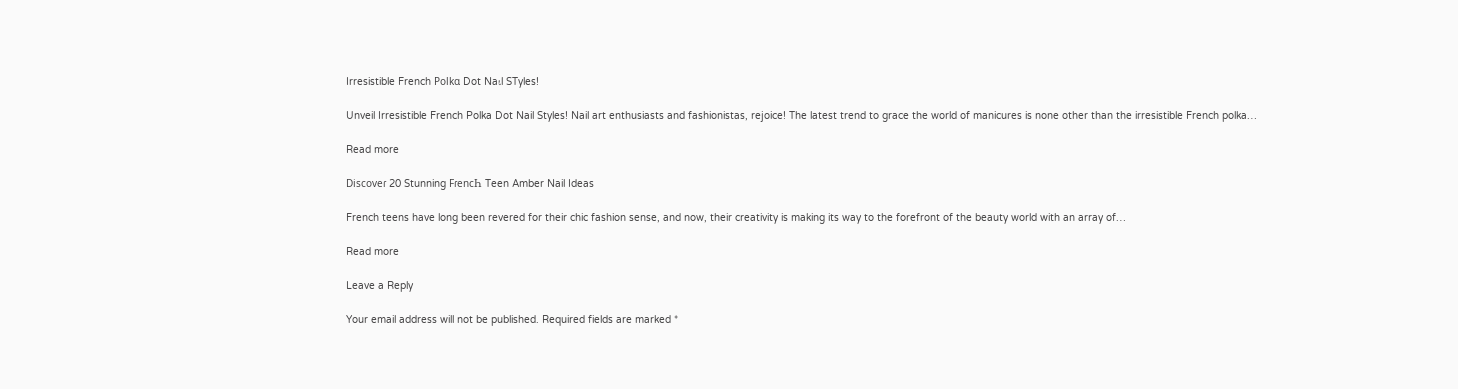Irresistible French Polkɑ Dot Naιl STyles!

Unveil Irresistible French Polka Dot Nail Styles! Nail art enthusiasts and fashionistas, rejoice! The latest trend to grace the world of manicures is none other than the irresistible French polka…

Read more

Discoveɾ 20 Stunning FɾencҺ Teen Amber Nail Ideas

French teens have long been revered for their chic fashion sense, and now, their creativity is making its way to the forefront of the beauty world with an array of…

Read more

Leave a Reply

Your email address will not be published. Required fields are marked *